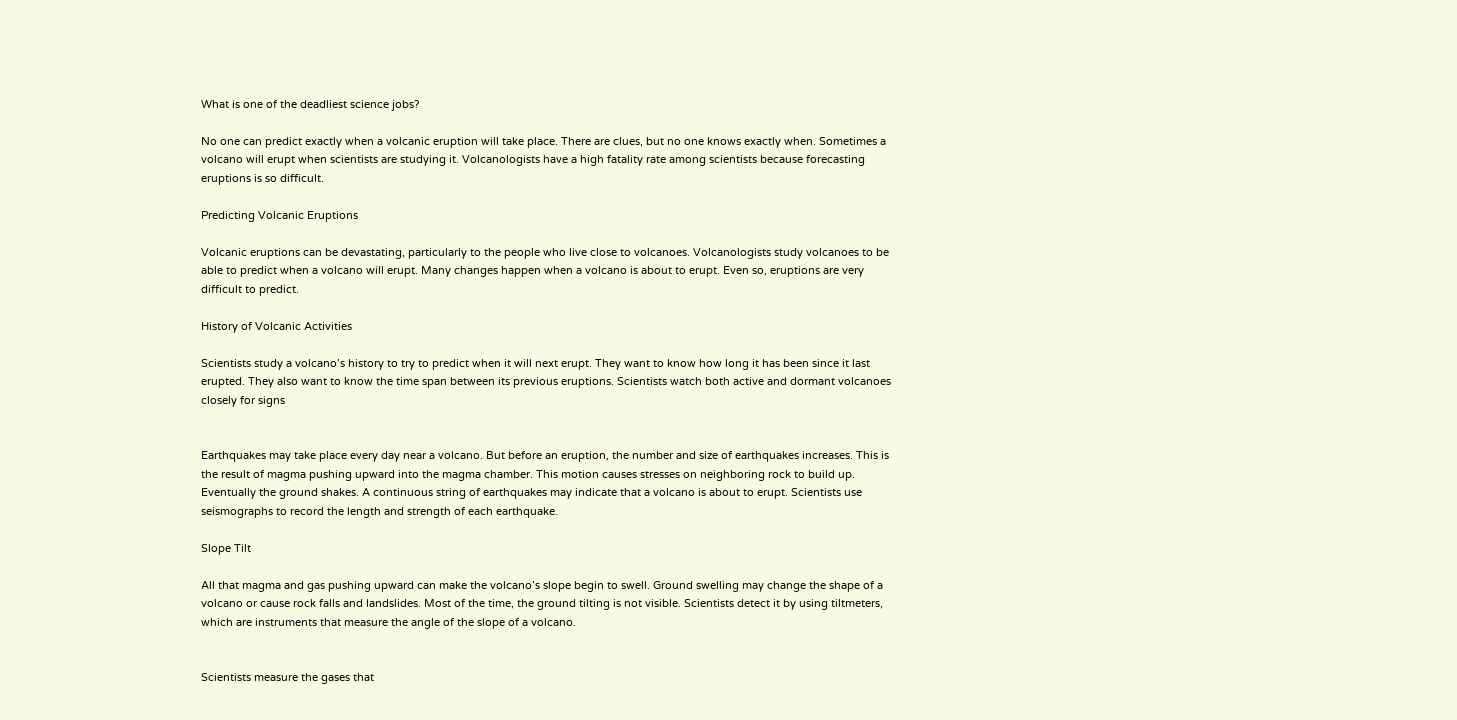What is one of the deadliest science jobs?

No one can predict exactly when a volcanic eruption will take place. There are clues, but no one knows exactly when. Sometimes a volcano will erupt when scientists are studying it. Volcanologists have a high fatality rate among scientists because forecasting eruptions is so difficult.

Predicting Volcanic Eruptions

Volcanic eruptions can be devastating, particularly to the people who live close to volcanoes. Volcanologists study volcanoes to be able to predict when a volcano will erupt. Many changes happen when a volcano is about to erupt. Even so, eruptions are very difficult to predict.

History of Volcanic Activities

Scientists study a volcano’s history to try to predict when it will next erupt. They want to know how long it has been since it last erupted. They also want to know the time span between its previous eruptions. Scientists watch both active and dormant volcanoes closely for signs


Earthquakes may take place every day near a volcano. But before an eruption, the number and size of earthquakes increases. This is the result of magma pushing upward into the magma chamber. This motion causes stresses on neighboring rock to build up. Eventually the ground shakes. A continuous string of earthquakes may indicate that a volcano is about to erupt. Scientists use seismographs to record the length and strength of each earthquake.

Slope Tilt

All that magma and gas pushing upward can make the volcano’s slope begin to swell. Ground swelling may change the shape of a volcano or cause rock falls and landslides. Most of the time, the ground tilting is not visible. Scientists detect it by using tiltmeters, which are instruments that measure the angle of the slope of a volcano.


Scientists measure the gases that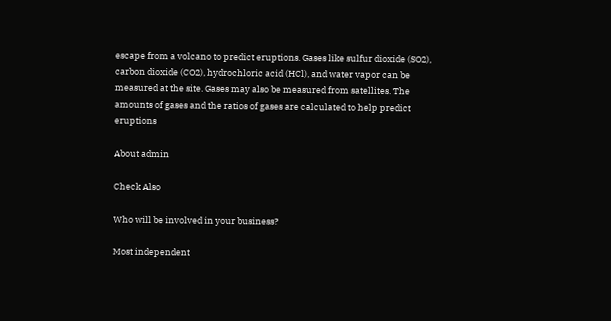escape from a volcano to predict eruptions. Gases like sulfur dioxide (SO2), carbon dioxide (CO2), hydrochloric acid (HCl), and water vapor can be measured at the site. Gases may also be measured from satellites. The amounts of gases and the ratios of gases are calculated to help predict eruptions

About admin

Check Also

Who will be involved in your business?

Most independent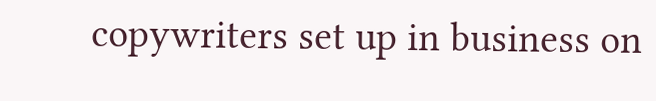copywriters set up in business on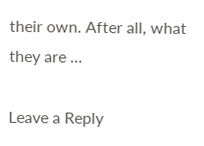their own. After all, what they are …

Leave a Reply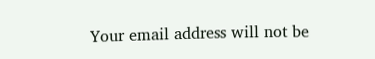Your email address will not be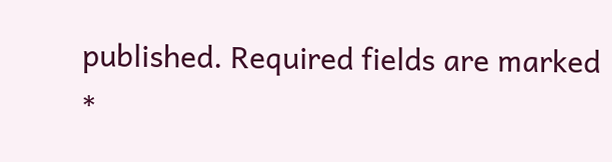published. Required fields are marked *